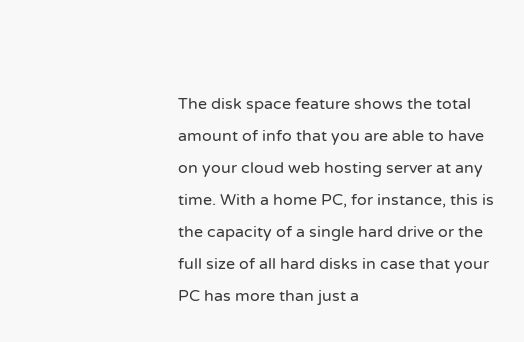The disk space feature shows the total amount of info that you are able to have on your cloud web hosting server at any time. With a home PC, for instance, this is the capacity of a single hard drive or the full size of all hard disks in case that your PC has more than just a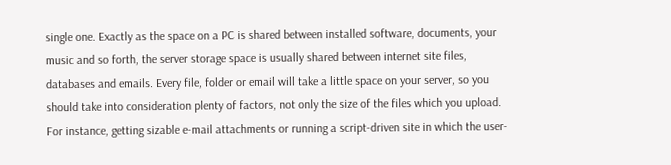single one. Exactly as the space on a PC is shared between installed software, documents, your music and so forth, the server storage space is usually shared between internet site files, databases and emails. Every file, folder or email will take a little space on your server, so you should take into consideration plenty of factors, not only the size of the files which you upload. For instance, getting sizable e-mail attachments or running a script-driven site in which the user-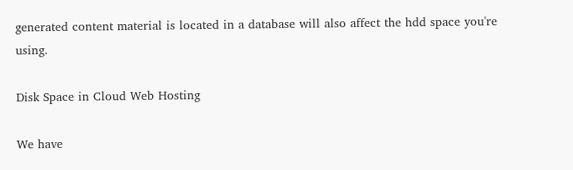generated content material is located in a database will also affect the hdd space you're using.

Disk Space in Cloud Web Hosting

We have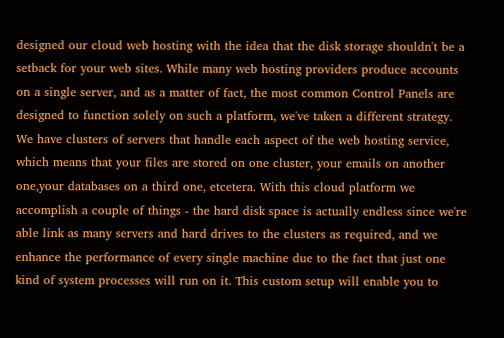designed our cloud web hosting with the idea that the disk storage shouldn't be a setback for your web sites. While many web hosting providers produce accounts on a single server, and as a matter of fact, the most common Control Panels are designed to function solely on such a platform, we've taken a different strategy. We have clusters of servers that handle each aspect of the web hosting service, which means that your files are stored on one cluster, your emails on another one,your databases on a third one, etcetera. With this cloud platform we accomplish a couple of things - the hard disk space is actually endless since we're able link as many servers and hard drives to the clusters as required, and we enhance the performance of every single machine due to the fact that just one kind of system processes will run on it. This custom setup will enable you to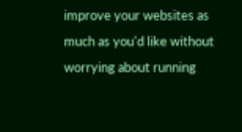improve your websites as much as you'd like without worrying about running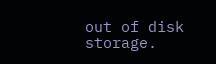out of disk storage.